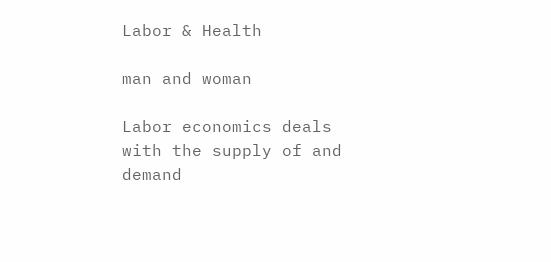Labor & Health

man and woman

Labor economics deals with the supply of and demand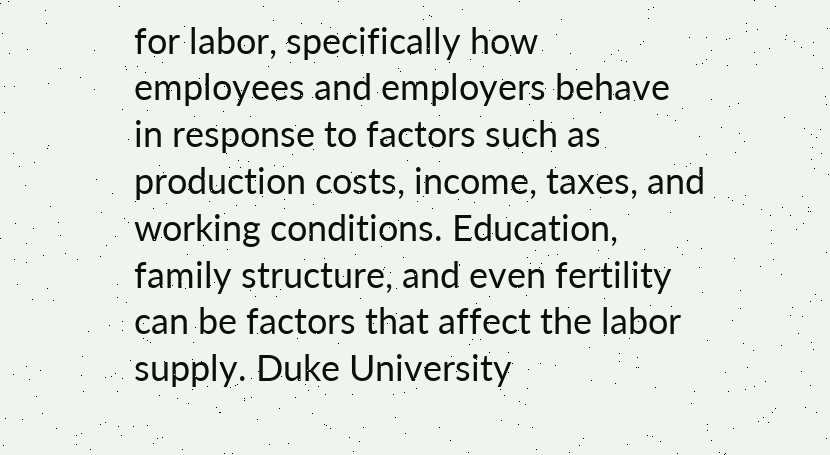for labor, specifically how employees and employers behave in response to factors such as production costs, income, taxes, and working conditions. Education, family structure, and even fertility can be factors that affect the labor supply. Duke University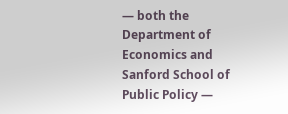— both the Department of Economics and Sanford School of Public Policy —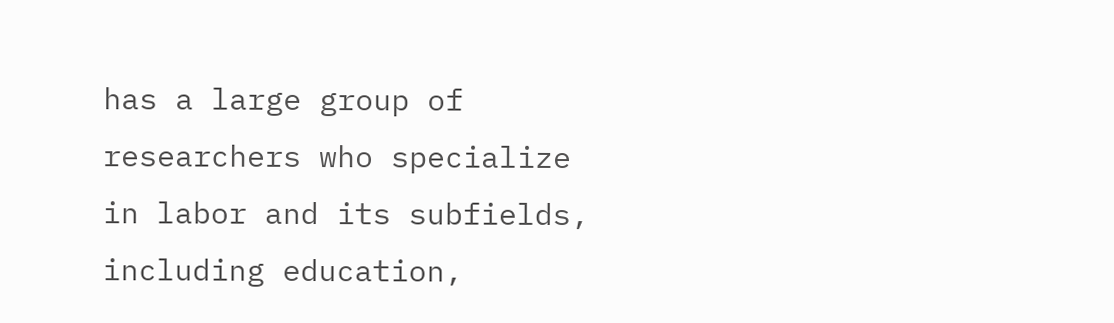has a large group of researchers who specialize in labor and its subfields, including education,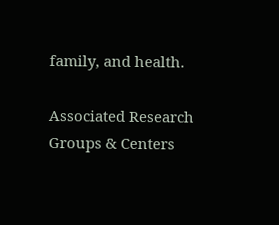family, and health.

Associated Research Groups & Centers